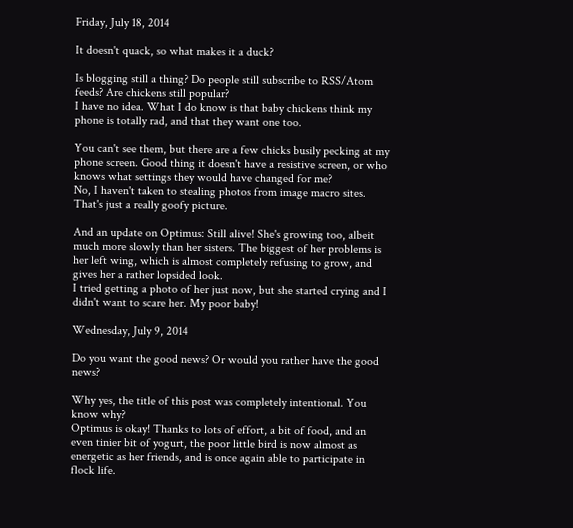Friday, July 18, 2014

It doesn't quack, so what makes it a duck?

Is blogging still a thing? Do people still subscribe to RSS/Atom feeds? Are chickens still popular?
I have no idea. What I do know is that baby chickens think my phone is totally rad, and that they want one too.

You can't see them, but there are a few chicks busily pecking at my phone screen. Good thing it doesn't have a resistive screen, or who knows what settings they would have changed for me?
No, I haven't taken to stealing photos from image macro sites. That's just a really goofy picture.

And an update on Optimus: Still alive! She's growing too, albeit much more slowly than her sisters. The biggest of her problems is her left wing, which is almost completely refusing to grow, and gives her a rather lopsided look.
I tried getting a photo of her just now, but she started crying and I didn't want to scare her. My poor baby!

Wednesday, July 9, 2014

Do you want the good news? Or would you rather have the good news?

Why yes, the title of this post was completely intentional. You know why?
Optimus is okay! Thanks to lots of effort, a bit of food, and an even tinier bit of yogurt, the poor little bird is now almost as energetic as her friends, and is once again able to participate in flock life.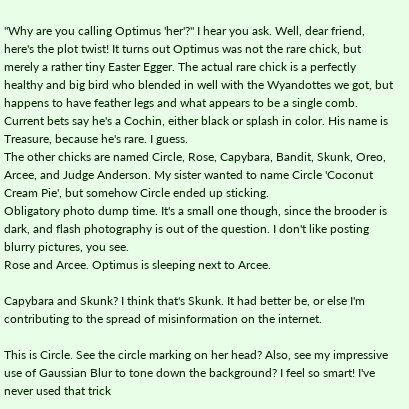"Why are you calling Optimus 'her'?" I hear you ask. Well, dear friend, here's the plot twist! It turns out Optimus was not the rare chick, but merely a rather tiny Easter Egger. The actual rare chick is a perfectly healthy and big bird who blended in well with the Wyandottes we got, but happens to have feather legs and what appears to be a single comb. Current bets say he's a Cochin, either black or splash in color. His name is Treasure, because he's rare. I guess.
The other chicks are named Circle, Rose, Capybara, Bandit, Skunk, Oreo, Arcee, and Judge Anderson. My sister wanted to name Circle 'Coconut Cream Pie', but somehow Circle ended up sticking.
Obligatory photo dump time. It's a small one though, since the brooder is dark, and flash photography is out of the question. I don't like posting blurry pictures, you see.
Rose and Arcee. Optimus is sleeping next to Arcee.

Capybara and Skunk? I think that's Skunk. It had better be, or else I'm contributing to the spread of misinformation on the internet.

This is Circle. See the circle marking on her head? Also, see my impressive use of Gaussian Blur to tone down the background? I feel so smart! I've never used that trick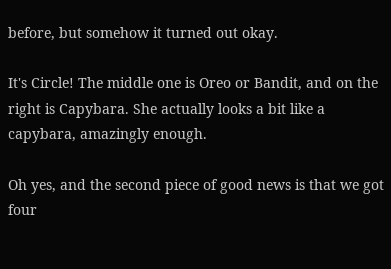before, but somehow it turned out okay.

It's Circle! The middle one is Oreo or Bandit, and on the right is Capybara. She actually looks a bit like a capybara, amazingly enough.

Oh yes, and the second piece of good news is that we got four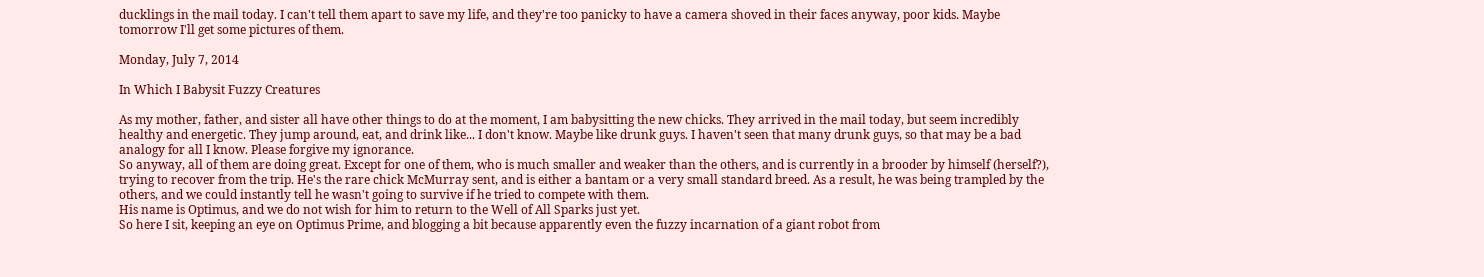ducklings in the mail today. I can't tell them apart to save my life, and they're too panicky to have a camera shoved in their faces anyway, poor kids. Maybe tomorrow I'll get some pictures of them.

Monday, July 7, 2014

In Which I Babysit Fuzzy Creatures

As my mother, father, and sister all have other things to do at the moment, I am babysitting the new chicks. They arrived in the mail today, but seem incredibly healthy and energetic. They jump around, eat, and drink like... I don't know. Maybe like drunk guys. I haven't seen that many drunk guys, so that may be a bad analogy for all I know. Please forgive my ignorance.
So anyway, all of them are doing great. Except for one of them, who is much smaller and weaker than the others, and is currently in a brooder by himself (herself?), trying to recover from the trip. He's the rare chick McMurray sent, and is either a bantam or a very small standard breed. As a result, he was being trampled by the others, and we could instantly tell he wasn't going to survive if he tried to compete with them.
His name is Optimus, and we do not wish for him to return to the Well of All Sparks just yet.
So here I sit, keeping an eye on Optimus Prime, and blogging a bit because apparently even the fuzzy incarnation of a giant robot from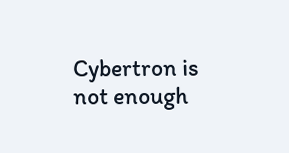Cybertron is not enough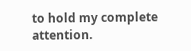to hold my complete attention.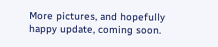More pictures, and hopefully happy update, coming soon.